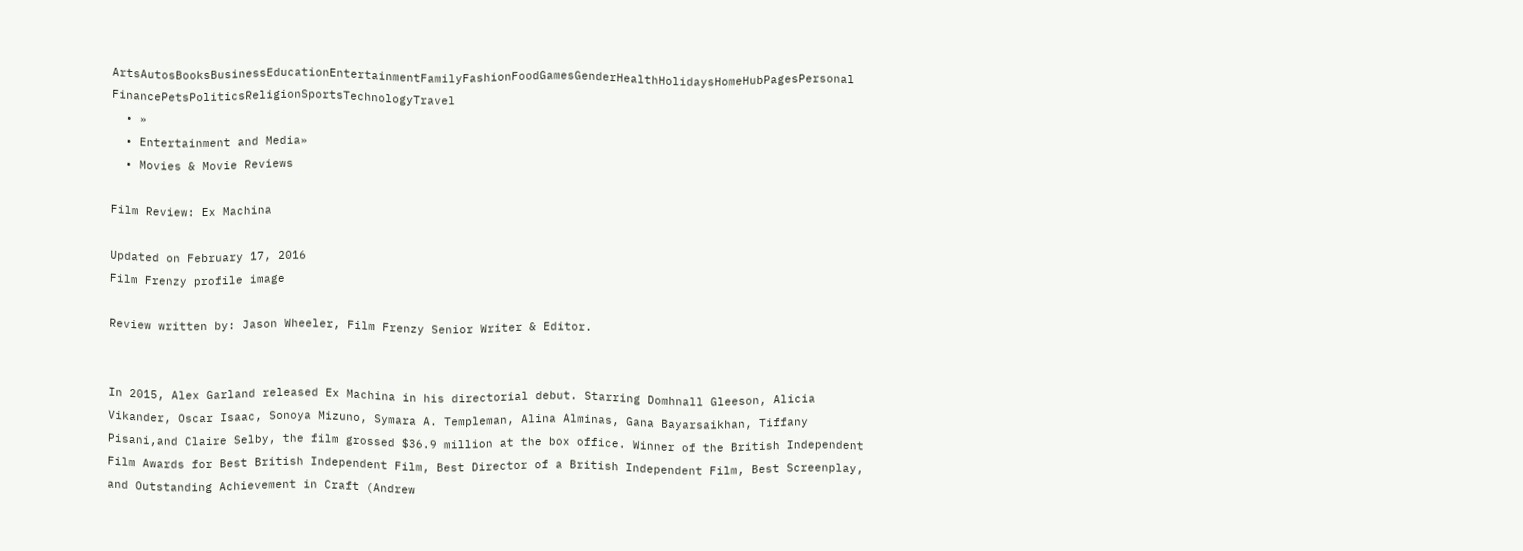ArtsAutosBooksBusinessEducationEntertainmentFamilyFashionFoodGamesGenderHealthHolidaysHomeHubPagesPersonal FinancePetsPoliticsReligionSportsTechnologyTravel
  • »
  • Entertainment and Media»
  • Movies & Movie Reviews

Film Review: Ex Machina

Updated on February 17, 2016
Film Frenzy profile image

Review written by: Jason Wheeler, Film Frenzy Senior Writer & Editor.


In 2015, Alex Garland released Ex Machina in his directorial debut. Starring Domhnall Gleeson, Alicia Vikander, Oscar Isaac, Sonoya Mizuno, Symara A. Templeman, Alina Alminas, Gana Bayarsaikhan, Tiffany Pisani,and Claire Selby, the film grossed $36.9 million at the box office. Winner of the British Independent Film Awards for Best British Independent Film, Best Director of a British Independent Film, Best Screenplay, and Outstanding Achievement in Craft (Andrew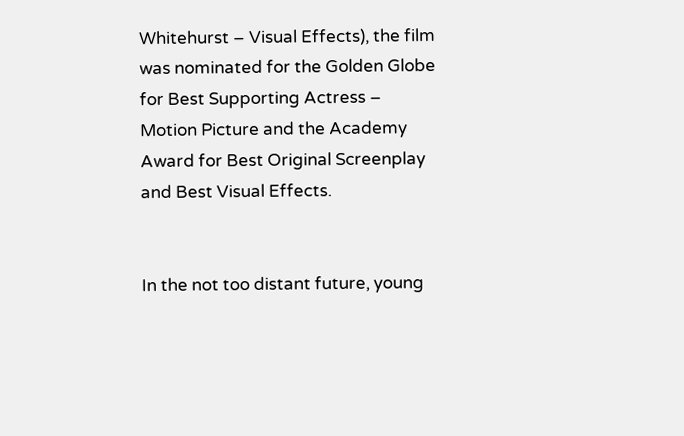Whitehurst – Visual Effects), the film was nominated for the Golden Globe for Best Supporting Actress – Motion Picture and the Academy Award for Best Original Screenplay and Best Visual Effects.


In the not too distant future, young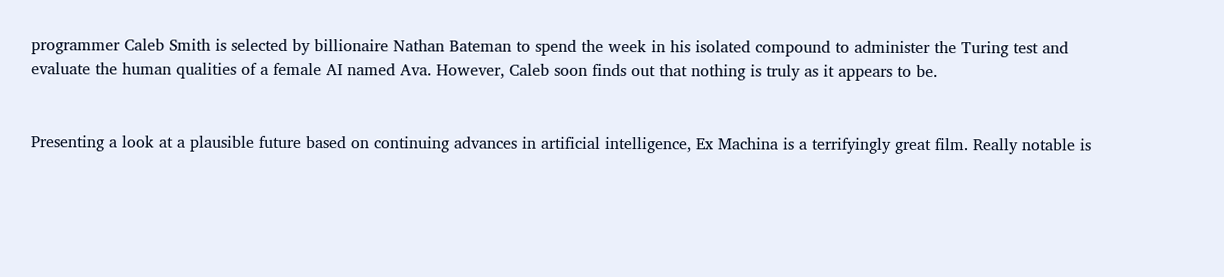programmer Caleb Smith is selected by billionaire Nathan Bateman to spend the week in his isolated compound to administer the Turing test and evaluate the human qualities of a female AI named Ava. However, Caleb soon finds out that nothing is truly as it appears to be.


Presenting a look at a plausible future based on continuing advances in artificial intelligence, Ex Machina is a terrifyingly great film. Really notable is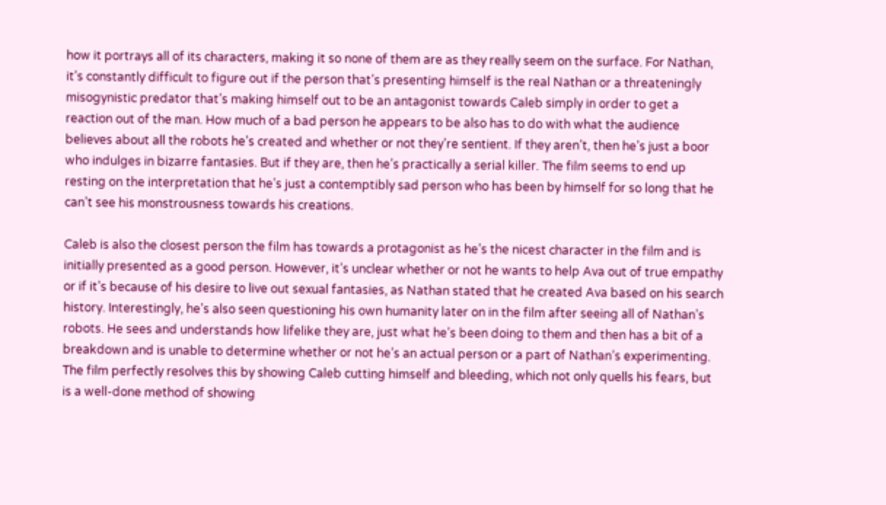how it portrays all of its characters, making it so none of them are as they really seem on the surface. For Nathan, it’s constantly difficult to figure out if the person that’s presenting himself is the real Nathan or a threateningly misogynistic predator that’s making himself out to be an antagonist towards Caleb simply in order to get a reaction out of the man. How much of a bad person he appears to be also has to do with what the audience believes about all the robots he’s created and whether or not they’re sentient. If they aren’t, then he’s just a boor who indulges in bizarre fantasies. But if they are, then he’s practically a serial killer. The film seems to end up resting on the interpretation that he’s just a contemptibly sad person who has been by himself for so long that he can’t see his monstrousness towards his creations.

Caleb is also the closest person the film has towards a protagonist as he’s the nicest character in the film and is initially presented as a good person. However, it’s unclear whether or not he wants to help Ava out of true empathy or if it’s because of his desire to live out sexual fantasies, as Nathan stated that he created Ava based on his search history. Interestingly, he’s also seen questioning his own humanity later on in the film after seeing all of Nathan’s robots. He sees and understands how lifelike they are, just what he’s been doing to them and then has a bit of a breakdown and is unable to determine whether or not he’s an actual person or a part of Nathan’s experimenting. The film perfectly resolves this by showing Caleb cutting himself and bleeding, which not only quells his fears, but is a well-done method of showing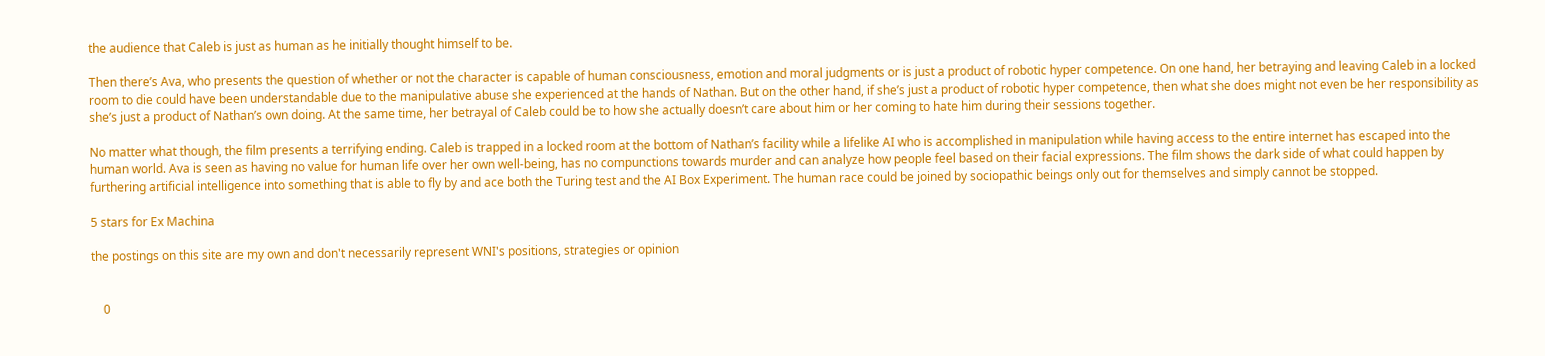the audience that Caleb is just as human as he initially thought himself to be.

Then there’s Ava, who presents the question of whether or not the character is capable of human consciousness, emotion and moral judgments or is just a product of robotic hyper competence. On one hand, her betraying and leaving Caleb in a locked room to die could have been understandable due to the manipulative abuse she experienced at the hands of Nathan. But on the other hand, if she’s just a product of robotic hyper competence, then what she does might not even be her responsibility as she’s just a product of Nathan’s own doing. At the same time, her betrayal of Caleb could be to how she actually doesn’t care about him or her coming to hate him during their sessions together.

No matter what though, the film presents a terrifying ending. Caleb is trapped in a locked room at the bottom of Nathan’s facility while a lifelike AI who is accomplished in manipulation while having access to the entire internet has escaped into the human world. Ava is seen as having no value for human life over her own well-being, has no compunctions towards murder and can analyze how people feel based on their facial expressions. The film shows the dark side of what could happen by furthering artificial intelligence into something that is able to fly by and ace both the Turing test and the AI Box Experiment. The human race could be joined by sociopathic beings only out for themselves and simply cannot be stopped.

5 stars for Ex Machina

the postings on this site are my own and don't necessarily represent WNI's positions, strategies or opinion


    0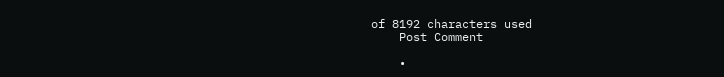of 8192 characters used
    Post Comment

    •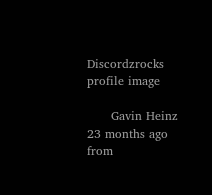Discordzrocks profile image

      Gavin Heinz 23 months ago from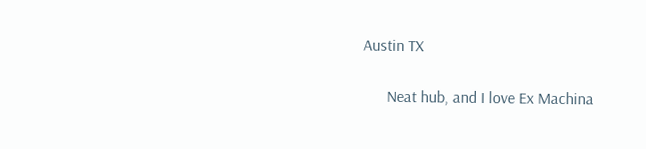Austin TX

      Neat hub, and I love Ex Machina